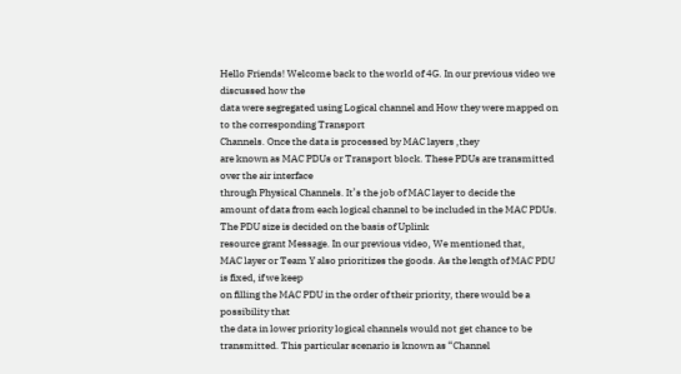Hello Friends! Welcome back to the world of 4G. In our previous video we discussed how the
data were segregated using Logical channel and How they were mapped on to the corresponding Transport
Channels. Once the data is processed by MAC layers ,they
are known as MAC PDUs or Transport block. These PDUs are transmitted over the air interface
through Physical Channels. It’s the job of MAC layer to decide the
amount of data from each logical channel to be included in the MAC PDUs. The PDU size is decided on the basis of Uplink
resource grant Message. In our previous video, We mentioned that,
MAC layer or Team Y also prioritizes the goods. As the length of MAC PDU is fixed, if we keep
on filling the MAC PDU in the order of their priority, there would be a possibility that
the data in lower priority logical channels would not get chance to be transmitted. This particular scenario is known as “Channel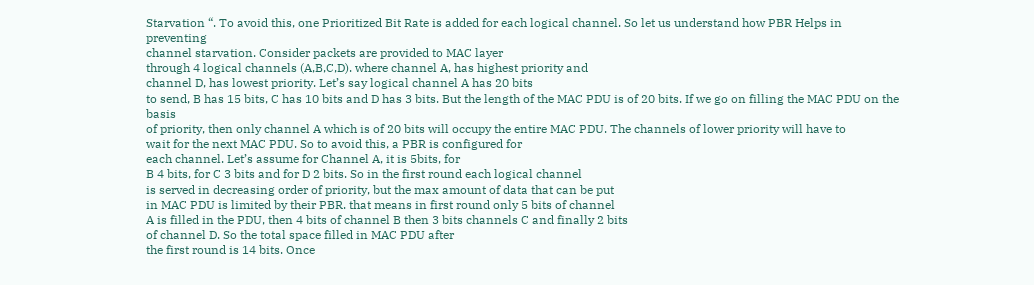Starvation “. To avoid this, one Prioritized Bit Rate is added for each logical channel. So let us understand how PBR Helps in preventing
channel starvation. Consider packets are provided to MAC layer
through 4 logical channels (A,B,C,D). where channel A, has highest priority and
channel D, has lowest priority. Let’s say logical channel A has 20 bits
to send, B has 15 bits, C has 10 bits and D has 3 bits. But the length of the MAC PDU is of 20 bits. If we go on filling the MAC PDU on the basis
of priority, then only channel A which is of 20 bits will occupy the entire MAC PDU. The channels of lower priority will have to
wait for the next MAC PDU. So to avoid this, a PBR is configured for
each channel. Let’s assume for Channel A, it is 5bits, for
B 4 bits, for C 3 bits and for D 2 bits. So in the first round each logical channel
is served in decreasing order of priority, but the max amount of data that can be put
in MAC PDU is limited by their PBR. that means in first round only 5 bits of channel
A is filled in the PDU, then 4 bits of channel B then 3 bits channels C and finally 2 bits
of channel D. So the total space filled in MAC PDU after
the first round is 14 bits. Once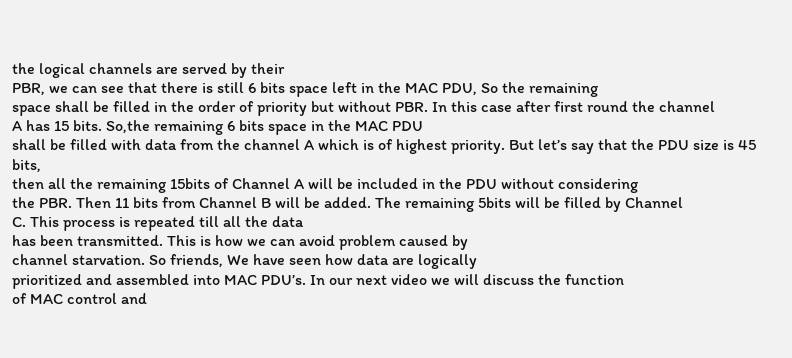the logical channels are served by their
PBR, we can see that there is still 6 bits space left in the MAC PDU, So the remaining
space shall be filled in the order of priority but without PBR. In this case after first round the channel
A has 15 bits. So,the remaining 6 bits space in the MAC PDU
shall be filled with data from the channel A which is of highest priority. But let’s say that the PDU size is 45 bits,
then all the remaining 15bits of Channel A will be included in the PDU without considering
the PBR. Then 11 bits from Channel B will be added. The remaining 5bits will be filled by Channel
C. This process is repeated till all the data
has been transmitted. This is how we can avoid problem caused by
channel starvation. So friends, We have seen how data are logically
prioritized and assembled into MAC PDU’s. In our next video we will discuss the function
of MAC control and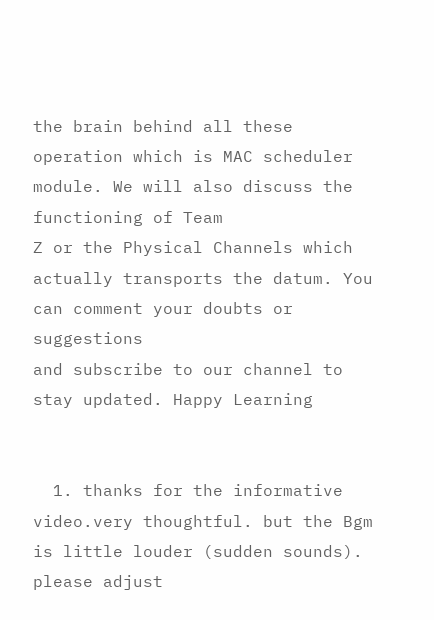the brain behind all these operation which is MAC scheduler module. We will also discuss the functioning of Team
Z or the Physical Channels which actually transports the datum. You can comment your doubts or suggestions
and subscribe to our channel to stay updated. Happy Learning


  1. thanks for the informative video.very thoughtful. but the Bgm is little louder (sudden sounds). please adjust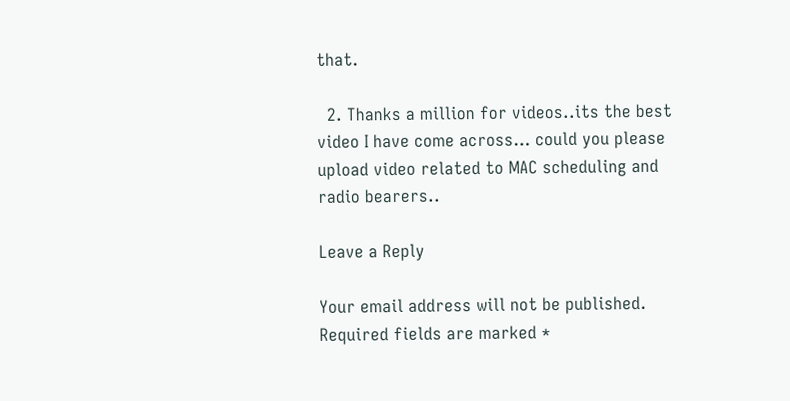that.

  2. Thanks a million for videos..its the best video I have come across… could you please upload video related to MAC scheduling and radio bearers..

Leave a Reply

Your email address will not be published. Required fields are marked *